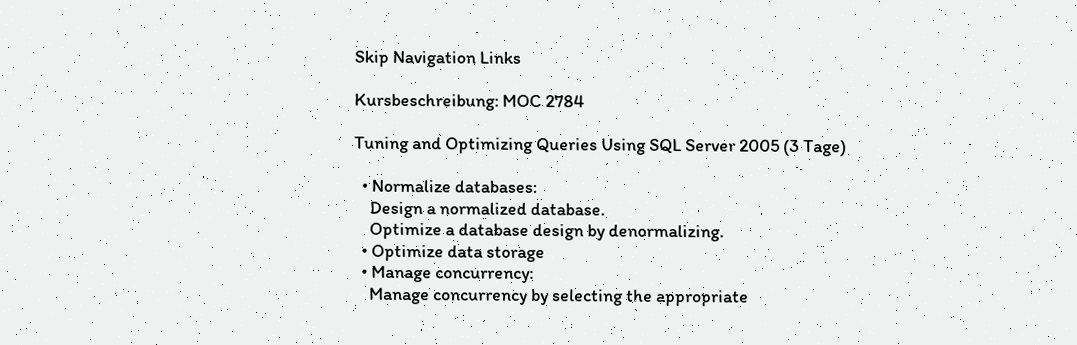Skip Navigation Links

Kursbeschreibung: MOC 2784

Tuning and Optimizing Queries Using SQL Server 2005 (3 Tage)

  • Normalize databases:
    Design a normalized database.
    Optimize a database design by denormalizing.
  • Optimize data storage
  • Manage concurrency:
    Manage concurrency by selecting the appropriate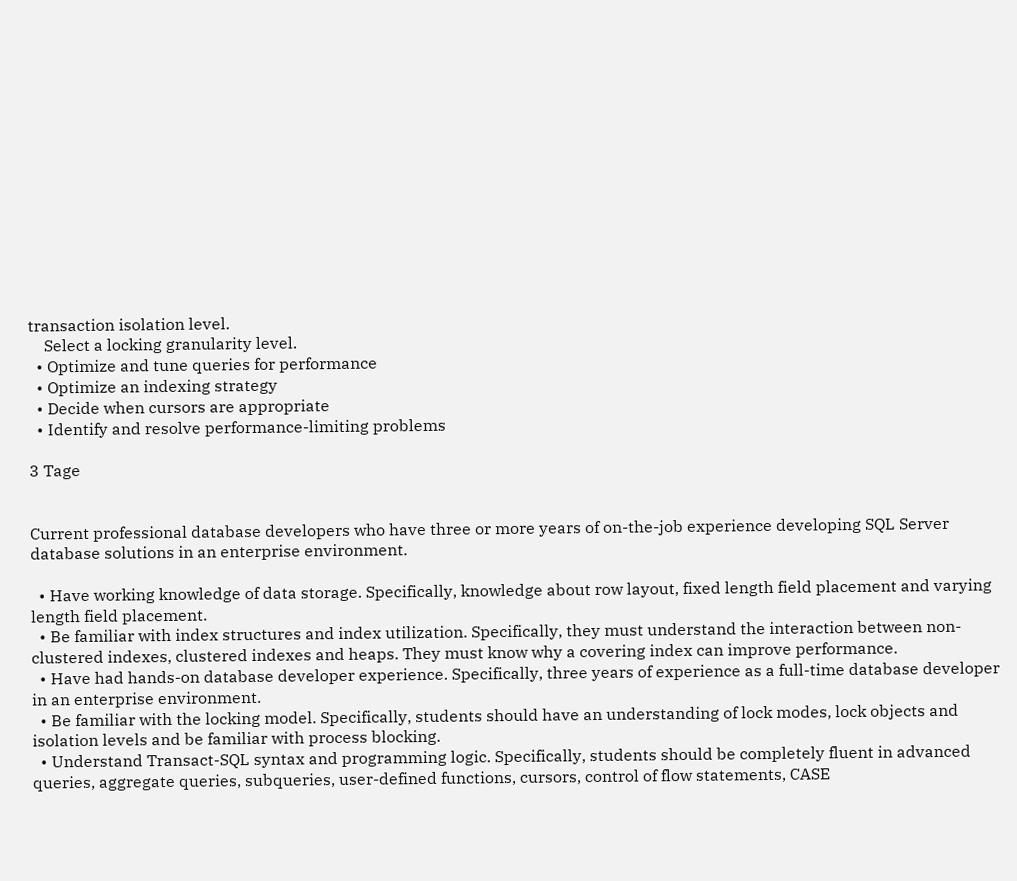transaction isolation level.
    Select a locking granularity level.
  • Optimize and tune queries for performance
  • Optimize an indexing strategy
  • Decide when cursors are appropriate
  • Identify and resolve performance-limiting problems

3 Tage


Current professional database developers who have three or more years of on-the-job experience developing SQL Server database solutions in an enterprise environment.

  • Have working knowledge of data storage. Specifically, knowledge about row layout, fixed length field placement and varying length field placement.
  • Be familiar with index structures and index utilization. Specifically, they must understand the interaction between non-clustered indexes, clustered indexes and heaps. They must know why a covering index can improve performance.
  • Have had hands-on database developer experience. Specifically, three years of experience as a full-time database developer in an enterprise environment.
  • Be familiar with the locking model. Specifically, students should have an understanding of lock modes, lock objects and isolation levels and be familiar with process blocking.
  • Understand Transact-SQL syntax and programming logic. Specifically, students should be completely fluent in advanced queries, aggregate queries, subqueries, user-defined functions, cursors, control of flow statements, CASE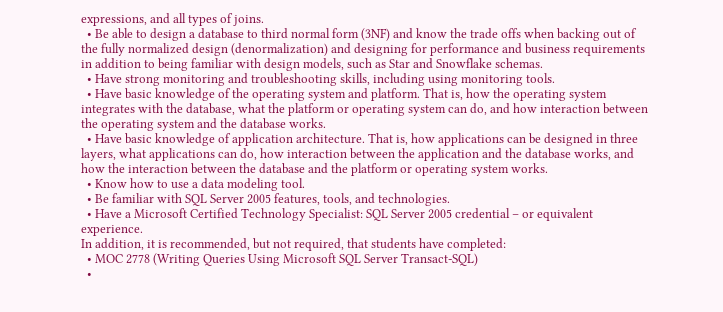expressions, and all types of joins.
  • Be able to design a database to third normal form (3NF) and know the trade offs when backing out of the fully normalized design (denormalization) and designing for performance and business requirements in addition to being familiar with design models, such as Star and Snowflake schemas.
  • Have strong monitoring and troubleshooting skills, including using monitoring tools.
  • Have basic knowledge of the operating system and platform. That is, how the operating system integrates with the database, what the platform or operating system can do, and how interaction between the operating system and the database works.
  • Have basic knowledge of application architecture. That is, how applications can be designed in three layers, what applications can do, how interaction between the application and the database works, and how the interaction between the database and the platform or operating system works.
  • Know how to use a data modeling tool.
  • Be familiar with SQL Server 2005 features, tools, and technologies.
  • Have a Microsoft Certified Technology Specialist: SQL Server 2005 credential – or equivalent experience.
In addition, it is recommended, but not required, that students have completed:
  • MOC 2778 (Writing Queries Using Microsoft SQL Server Transact-SQL)
  •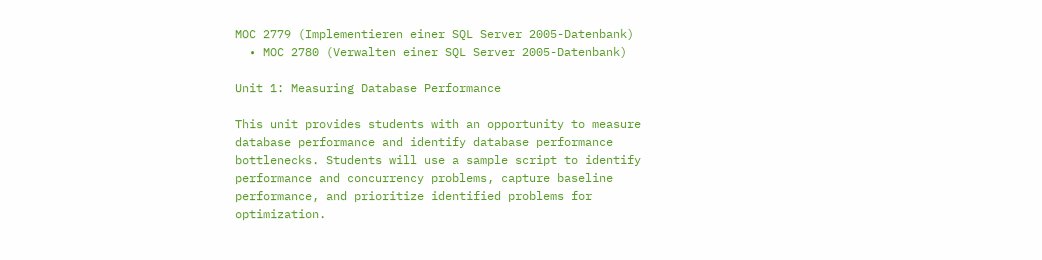MOC 2779 (Implementieren einer SQL Server 2005-Datenbank)
  • MOC 2780 (Verwalten einer SQL Server 2005-Datenbank)

Unit 1: Measuring Database Performance

This unit provides students with an opportunity to measure database performance and identify database performance bottlenecks. Students will use a sample script to identify performance and concurrency problems, capture baseline performance, and prioritize identified problems for optimization.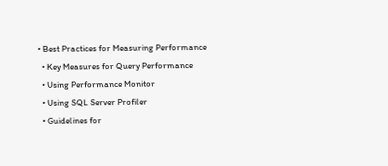• Best Practices for Measuring Performance
  • Key Measures for Query Performance
  • Using Performance Monitor
  • Using SQL Server Profiler
  • Guidelines for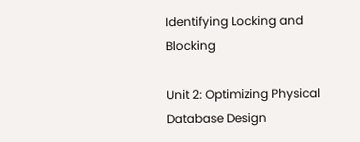Identifying Locking and Blocking

Unit 2: Optimizing Physical Database Design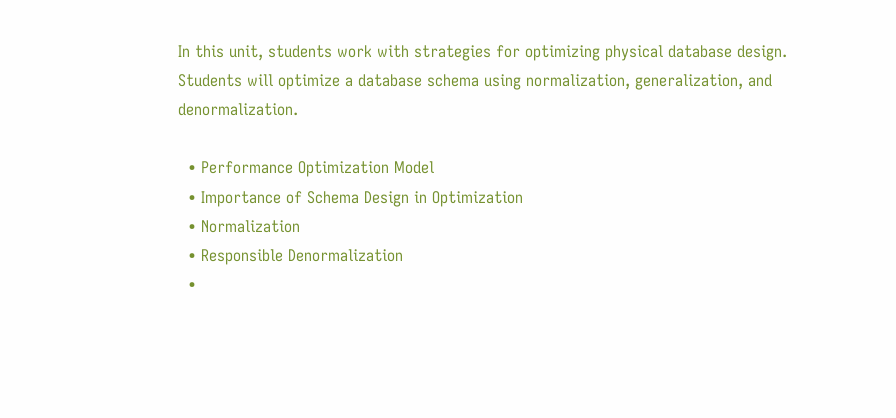In this unit, students work with strategies for optimizing physical database design. Students will optimize a database schema using normalization, generalization, and denormalization.

  • Performance Optimization Model
  • Importance of Schema Design in Optimization
  • Normalization
  • Responsible Denormalization
  •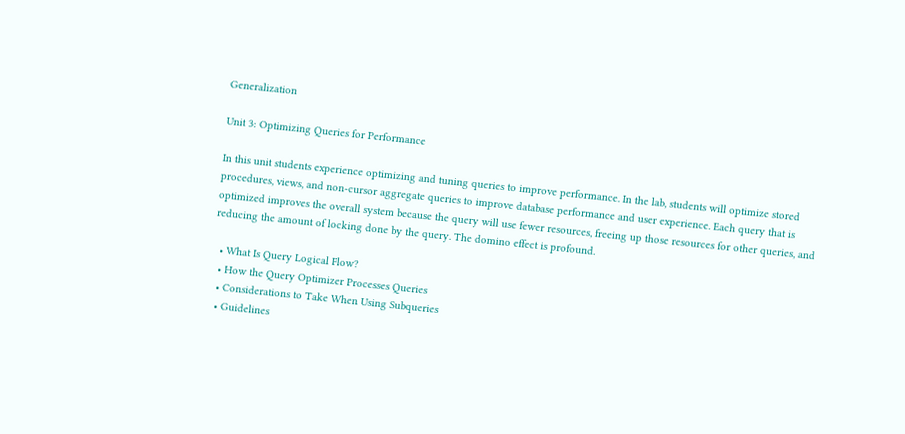Generalization

Unit 3: Optimizing Queries for Performance

In this unit students experience optimizing and tuning queries to improve performance. In the lab, students will optimize stored procedures, views, and non-cursor aggregate queries to improve database performance and user experience. Each query that is optimized improves the overall system because the query will use fewer resources, freeing up those resources for other queries, and reducing the amount of locking done by the query. The domino effect is profound.

  • What Is Query Logical Flow?
  • How the Query Optimizer Processes Queries
  • Considerations to Take When Using Subqueries
  • Guidelines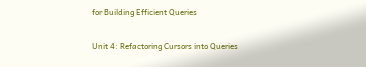for Building Efficient Queries

Unit 4: Refactoring Cursors into Queries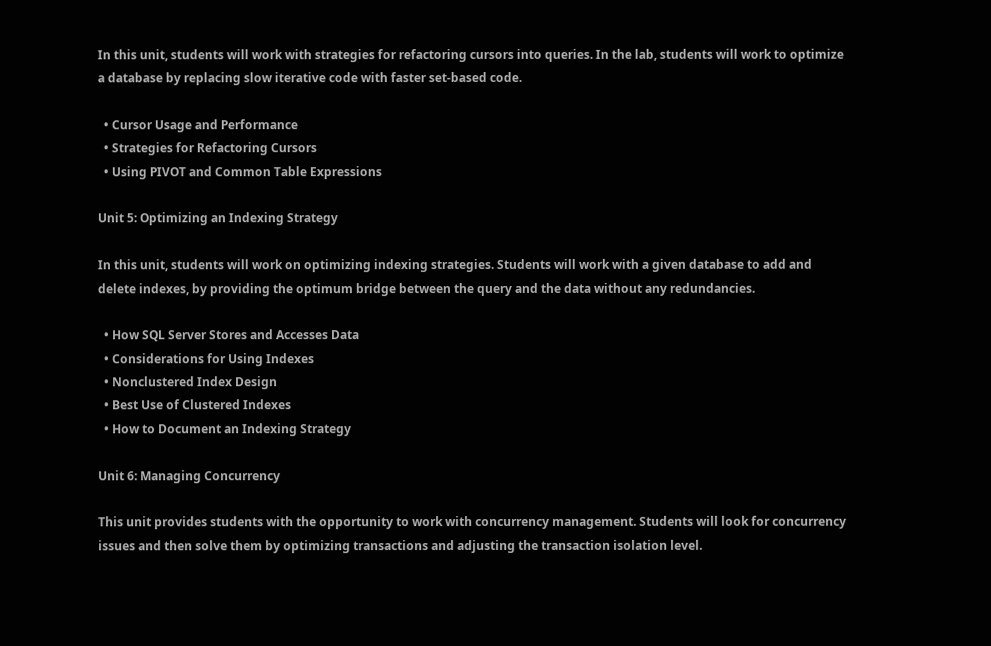In this unit, students will work with strategies for refactoring cursors into queries. In the lab, students will work to optimize a database by replacing slow iterative code with faster set-based code.

  • Cursor Usage and Performance
  • Strategies for Refactoring Cursors
  • Using PIVOT and Common Table Expressions

Unit 5: Optimizing an Indexing Strategy

In this unit, students will work on optimizing indexing strategies. Students will work with a given database to add and delete indexes, by providing the optimum bridge between the query and the data without any redundancies.

  • How SQL Server Stores and Accesses Data
  • Considerations for Using Indexes
  • Nonclustered Index Design
  • Best Use of Clustered Indexes
  • How to Document an Indexing Strategy

Unit 6: Managing Concurrency

This unit provides students with the opportunity to work with concurrency management. Students will look for concurrency issues and then solve them by optimizing transactions and adjusting the transaction isolation level.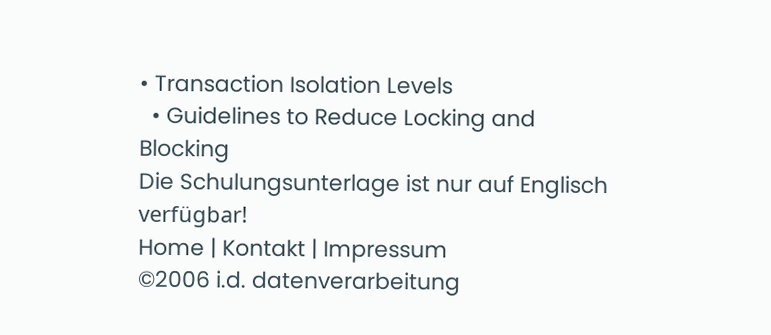• Transaction Isolation Levels
  • Guidelines to Reduce Locking and Blocking
Die Schulungsunterlage ist nur auf Englisch verfügbar!
Home | Kontakt | Impressum
©2006 i.d. datenverarbeitung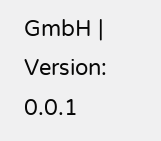GmbH | Version: 0.0.1